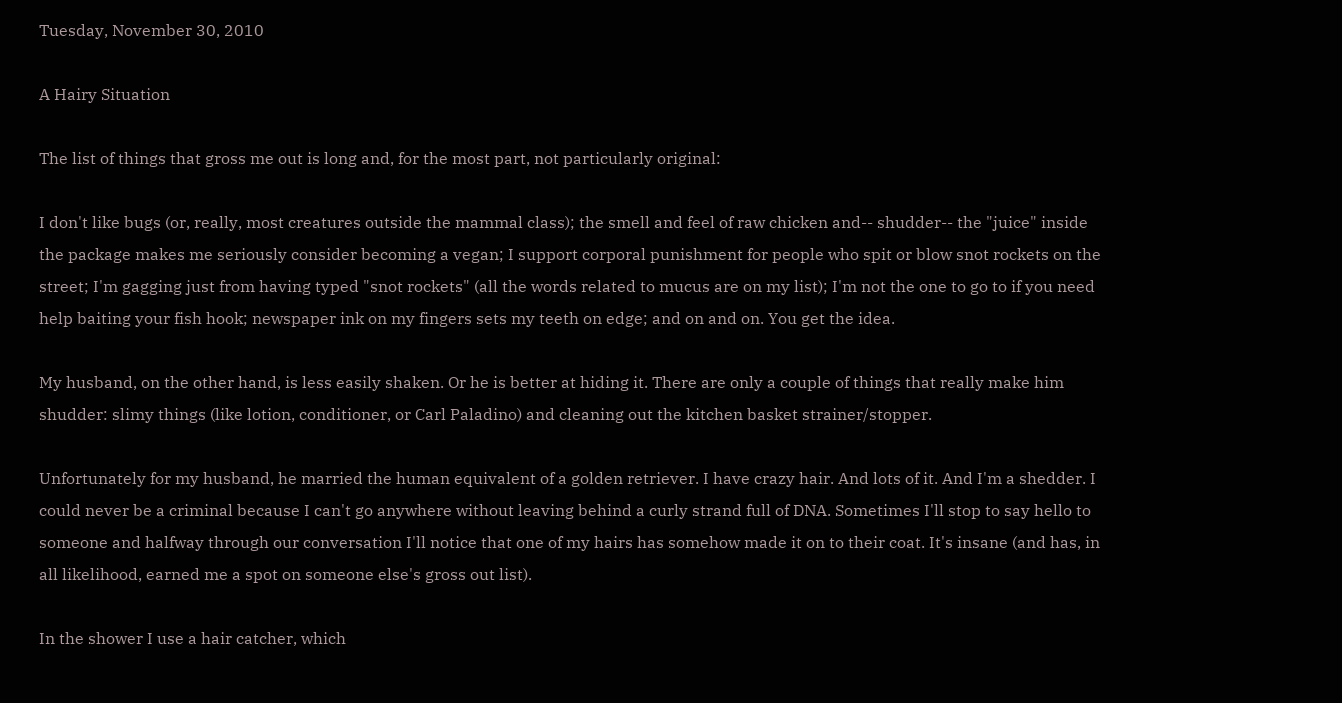Tuesday, November 30, 2010

A Hairy Situation

The list of things that gross me out is long and, for the most part, not particularly original:

I don't like bugs (or, really, most creatures outside the mammal class); the smell and feel of raw chicken and-- shudder-- the "juice" inside the package makes me seriously consider becoming a vegan; I support corporal punishment for people who spit or blow snot rockets on the street; I'm gagging just from having typed "snot rockets" (all the words related to mucus are on my list); I'm not the one to go to if you need help baiting your fish hook; newspaper ink on my fingers sets my teeth on edge; and on and on. You get the idea.

My husband, on the other hand, is less easily shaken. Or he is better at hiding it. There are only a couple of things that really make him shudder: slimy things (like lotion, conditioner, or Carl Paladino) and cleaning out the kitchen basket strainer/stopper.

Unfortunately for my husband, he married the human equivalent of a golden retriever. I have crazy hair. And lots of it. And I'm a shedder. I could never be a criminal because I can't go anywhere without leaving behind a curly strand full of DNA. Sometimes I'll stop to say hello to someone and halfway through our conversation I'll notice that one of my hairs has somehow made it on to their coat. It's insane (and has, in all likelihood, earned me a spot on someone else's gross out list).

In the shower I use a hair catcher, which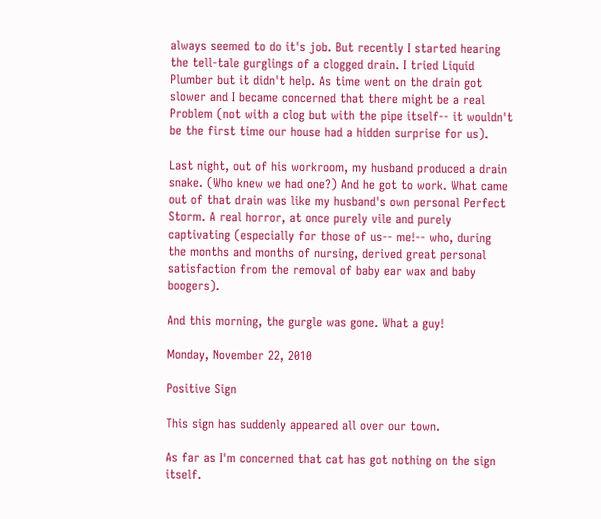always seemed to do it's job. But recently I started hearing the tell-tale gurglings of a clogged drain. I tried Liquid Plumber but it didn't help. As time went on the drain got slower and I became concerned that there might be a real Problem (not with a clog but with the pipe itself-- it wouldn't be the first time our house had a hidden surprise for us).

Last night, out of his workroom, my husband produced a drain snake. (Who knew we had one?) And he got to work. What came out of that drain was like my husband's own personal Perfect Storm. A real horror, at once purely vile and purely captivating (especially for those of us-- me!-- who, during the months and months of nursing, derived great personal satisfaction from the removal of baby ear wax and baby boogers).

And this morning, the gurgle was gone. What a guy!

Monday, November 22, 2010

Positive Sign

This sign has suddenly appeared all over our town.

As far as I'm concerned that cat has got nothing on the sign itself.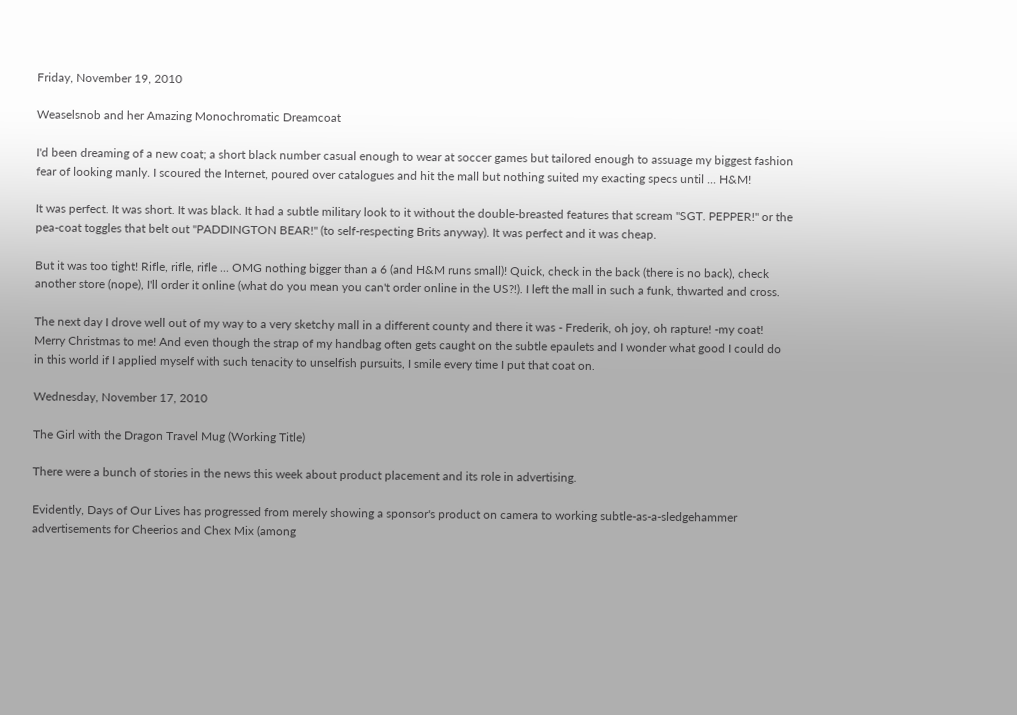Friday, November 19, 2010

Weaselsnob and her Amazing Monochromatic Dreamcoat

I'd been dreaming of a new coat; a short black number casual enough to wear at soccer games but tailored enough to assuage my biggest fashion fear of looking manly. I scoured the Internet, poured over catalogues and hit the mall but nothing suited my exacting specs until ... H&M!

It was perfect. It was short. It was black. It had a subtle military look to it without the double-breasted features that scream "SGT. PEPPER!" or the pea-coat toggles that belt out "PADDINGTON BEAR!" (to self-respecting Brits anyway). It was perfect and it was cheap.

But it was too tight! Rifle, rifle, rifle ... OMG nothing bigger than a 6 (and H&M runs small)! Quick, check in the back (there is no back), check another store (nope), I'll order it online (what do you mean you can't order online in the US?!). I left the mall in such a funk, thwarted and cross.

The next day I drove well out of my way to a very sketchy mall in a different county and there it was - Frederik, oh joy, oh rapture! -my coat! Merry Christmas to me! And even though the strap of my handbag often gets caught on the subtle epaulets and I wonder what good I could do in this world if I applied myself with such tenacity to unselfish pursuits, I smile every time I put that coat on.

Wednesday, November 17, 2010

The Girl with the Dragon Travel Mug (Working Title)

There were a bunch of stories in the news this week about product placement and its role in advertising.

Evidently, Days of Our Lives has progressed from merely showing a sponsor's product on camera to working subtle-as-a-sledgehammer advertisements for Cheerios and Chex Mix (among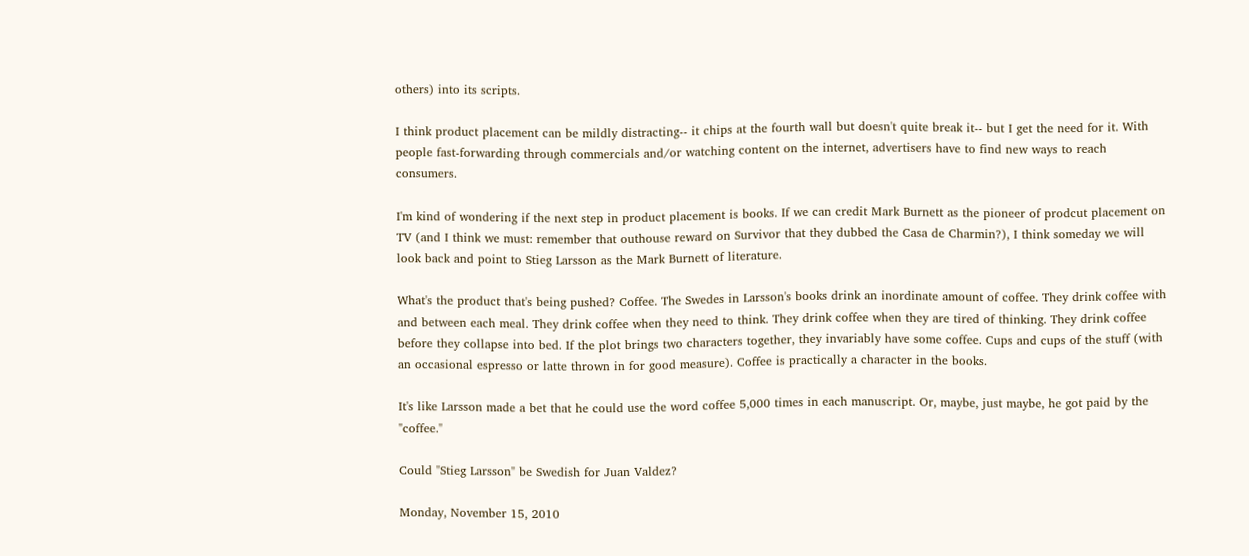others) into its scripts.

I think product placement can be mildly distracting-- it chips at the fourth wall but doesn't quite break it-- but I get the need for it. With people fast-forwarding through commercials and/or watching content on the internet, advertisers have to find new ways to reach consumers.

I'm kind of wondering if the next step in product placement is books. If we can credit Mark Burnett as the pioneer of prodcut placement on TV (and I think we must: remember that outhouse reward on Survivor that they dubbed the Casa de Charmin?), I think someday we will look back and point to Stieg Larsson as the Mark Burnett of literature.

What's the product that's being pushed? Coffee. The Swedes in Larsson's books drink an inordinate amount of coffee. They drink coffee with and between each meal. They drink coffee when they need to think. They drink coffee when they are tired of thinking. They drink coffee before they collapse into bed. If the plot brings two characters together, they invariably have some coffee. Cups and cups of the stuff (with an occasional espresso or latte thrown in for good measure). Coffee is practically a character in the books.

It's like Larsson made a bet that he could use the word coffee 5,000 times in each manuscript. Or, maybe, just maybe, he got paid by the "coffee."

Could "Stieg Larsson" be Swedish for Juan Valdez?

Monday, November 15, 2010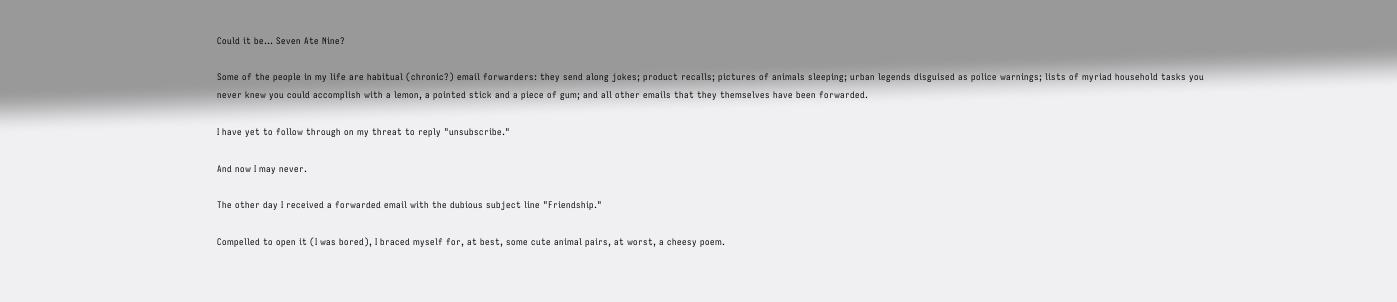Could it be... Seven Ate Nine?

Some of the people in my life are habitual (chronic?) email forwarders: they send along jokes; product recalls; pictures of animals sleeping; urban legends disguised as police warnings; lists of myriad household tasks you never knew you could accomplish with a lemon, a pointed stick and a piece of gum; and all other emails that they themselves have been forwarded.

I have yet to follow through on my threat to reply "unsubscribe."

And now I may never.

The other day I received a forwarded email with the dubious subject line "Friendship."

Compelled to open it (I was bored), I braced myself for, at best, some cute animal pairs, at worst, a cheesy poem.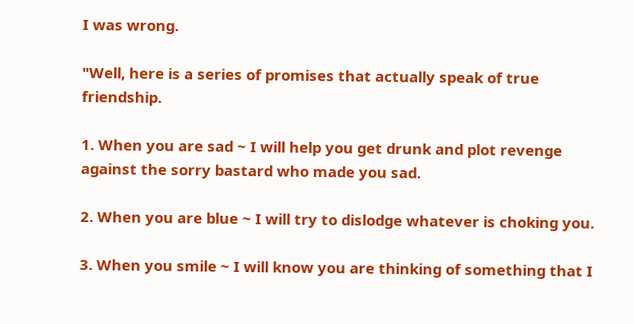I was wrong.

"Well, here is a series of promises that actually speak of true friendship.

1. When you are sad ~ I will help you get drunk and plot revenge
against the sorry bastard who made you sad.

2. When you are blue ~ I will try to dislodge whatever is choking you.

3. When you smile ~ I will know you are thinking of something that I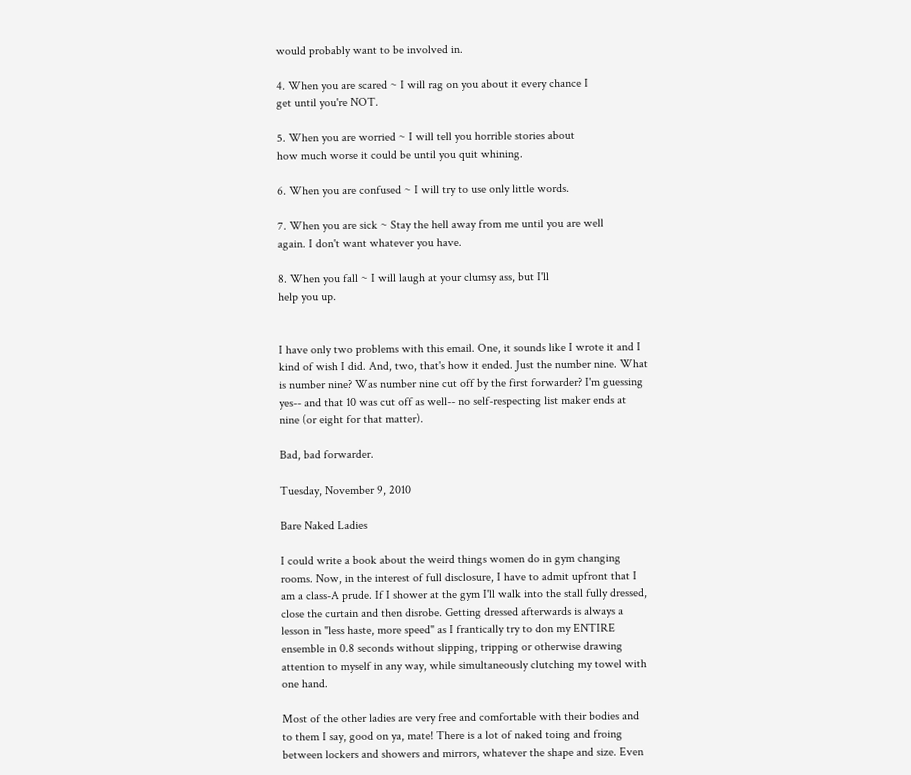would probably want to be involved in.

4. When you are scared ~ I will rag on you about it every chance I
get until you're NOT.

5. When you are worried ~ I will tell you horrible stories about
how much worse it could be until you quit whining.

6. When you are confused ~ I will try to use only little words.

7. When you are sick ~ Stay the hell away from me until you are well
again. I don't want whatever you have.

8. When you fall ~ I will laugh at your clumsy ass, but I'll
help you up.


I have only two problems with this email. One, it sounds like I wrote it and I kind of wish I did. And, two, that's how it ended. Just the number nine. What is number nine? Was number nine cut off by the first forwarder? I'm guessing yes-- and that 10 was cut off as well-- no self-respecting list maker ends at nine (or eight for that matter).

Bad, bad forwarder.

Tuesday, November 9, 2010

Bare Naked Ladies

I could write a book about the weird things women do in gym changing rooms. Now, in the interest of full disclosure, I have to admit upfront that I am a class-A prude. If I shower at the gym I'll walk into the stall fully dressed, close the curtain and then disrobe. Getting dressed afterwards is always a lesson in "less haste, more speed" as I frantically try to don my ENTIRE ensemble in 0.8 seconds without slipping, tripping or otherwise drawing attention to myself in any way, while simultaneously clutching my towel with one hand.

Most of the other ladies are very free and comfortable with their bodies and to them I say, good on ya, mate! There is a lot of naked toing and froing between lockers and showers and mirrors, whatever the shape and size. Even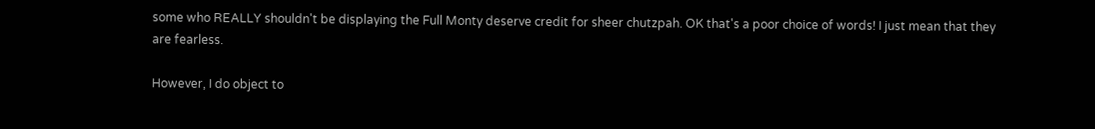some who REALLY shouldn't be displaying the Full Monty deserve credit for sheer chutzpah. OK that's a poor choice of words! I just mean that they are fearless.

However, I do object to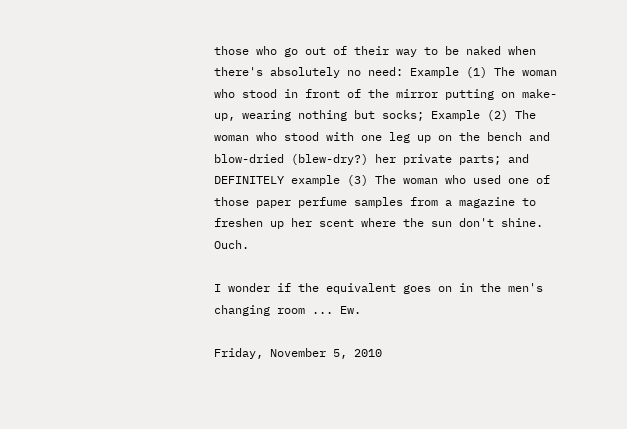those who go out of their way to be naked when there's absolutely no need: Example (1) The woman who stood in front of the mirror putting on make-up, wearing nothing but socks; Example (2) The woman who stood with one leg up on the bench and blow-dried (blew-dry?) her private parts; and DEFINITELY example (3) The woman who used one of those paper perfume samples from a magazine to freshen up her scent where the sun don't shine. Ouch.

I wonder if the equivalent goes on in the men's changing room ... Ew.

Friday, November 5, 2010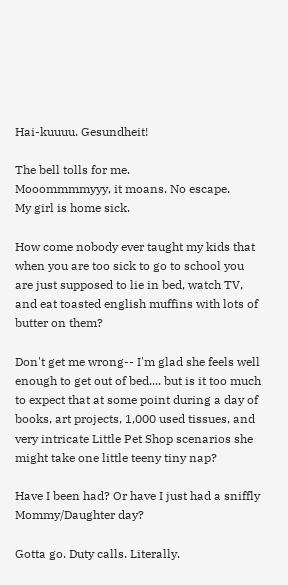Hai-kuuuu. Gesundheit!

The bell tolls for me.
Mooommmmyyy, it moans. No escape.
My girl is home sick.

How come nobody ever taught my kids that when you are too sick to go to school you are just supposed to lie in bed, watch TV, and eat toasted english muffins with lots of butter on them?

Don't get me wrong-- I'm glad she feels well enough to get out of bed.... but is it too much to expect that at some point during a day of books, art projects, 1,000 used tissues, and very intricate Little Pet Shop scenarios she might take one little teeny tiny nap?

Have I been had? Or have I just had a sniffly Mommy/Daughter day?

Gotta go. Duty calls. Literally.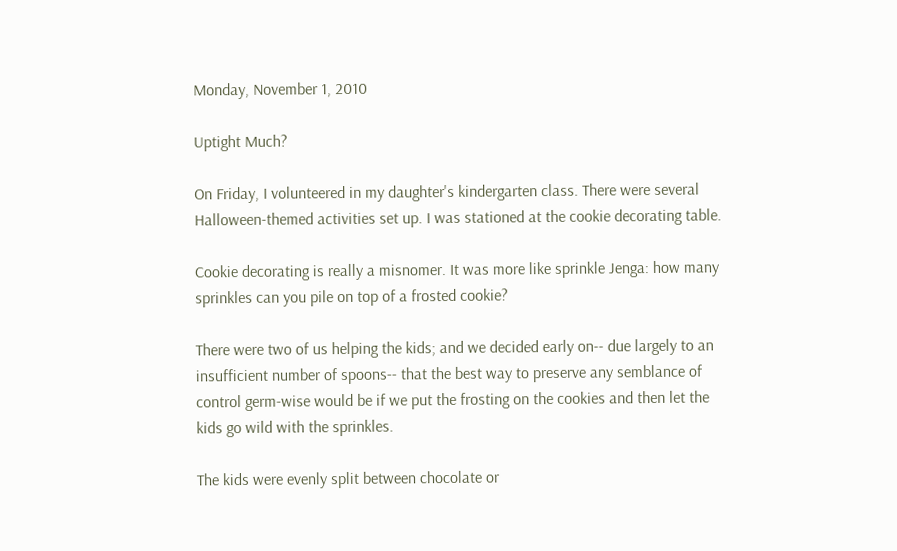Monday, November 1, 2010

Uptight Much?

On Friday, I volunteered in my daughter's kindergarten class. There were several Halloween-themed activities set up. I was stationed at the cookie decorating table.

Cookie decorating is really a misnomer. It was more like sprinkle Jenga: how many sprinkles can you pile on top of a frosted cookie?

There were two of us helping the kids; and we decided early on-- due largely to an insufficient number of spoons-- that the best way to preserve any semblance of control germ-wise would be if we put the frosting on the cookies and then let the kids go wild with the sprinkles.

The kids were evenly split between chocolate or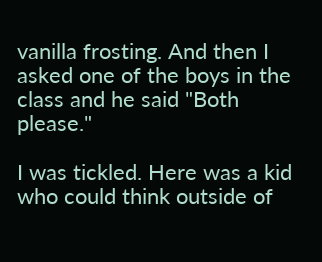vanilla frosting. And then I asked one of the boys in the class and he said "Both please."

I was tickled. Here was a kid who could think outside of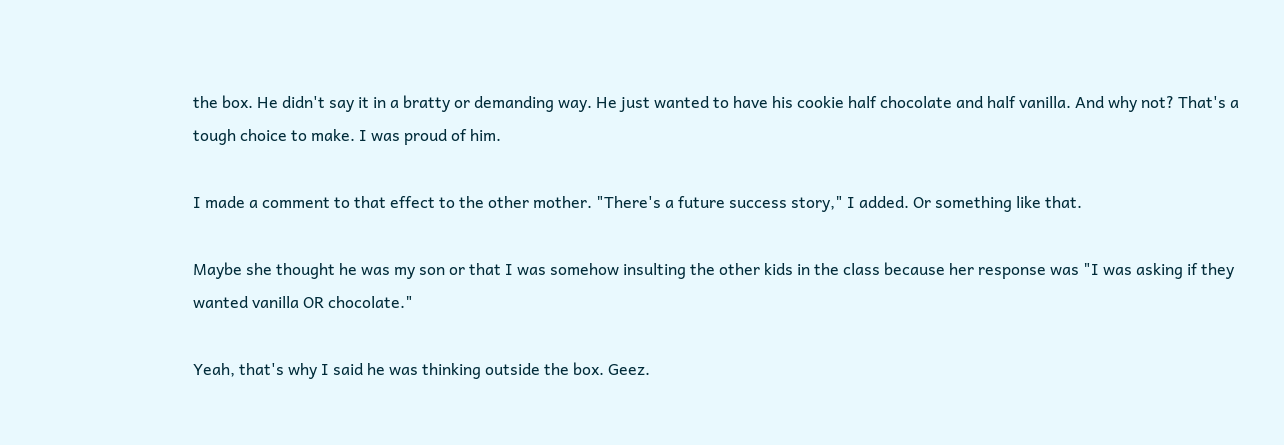the box. He didn't say it in a bratty or demanding way. He just wanted to have his cookie half chocolate and half vanilla. And why not? That's a tough choice to make. I was proud of him.

I made a comment to that effect to the other mother. "There's a future success story," I added. Or something like that.

Maybe she thought he was my son or that I was somehow insulting the other kids in the class because her response was "I was asking if they wanted vanilla OR chocolate."

Yeah, that's why I said he was thinking outside the box. Geez.